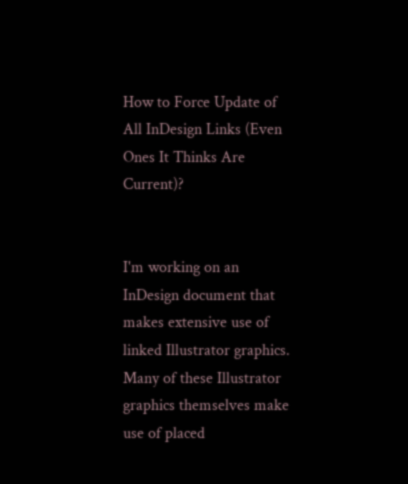How to Force Update of All InDesign Links (Even Ones It Thinks Are Current)?


I'm working on an InDesign document that makes extensive use of linked Illustrator graphics. Many of these Illustrator graphics themselves make use of placed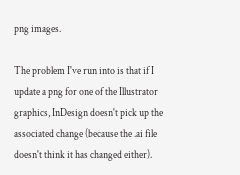png images.

The problem I've run into is that if I update a png for one of the Illustrator graphics, InDesign doesn't pick up the associated change (because the .ai file doesn't think it has changed either).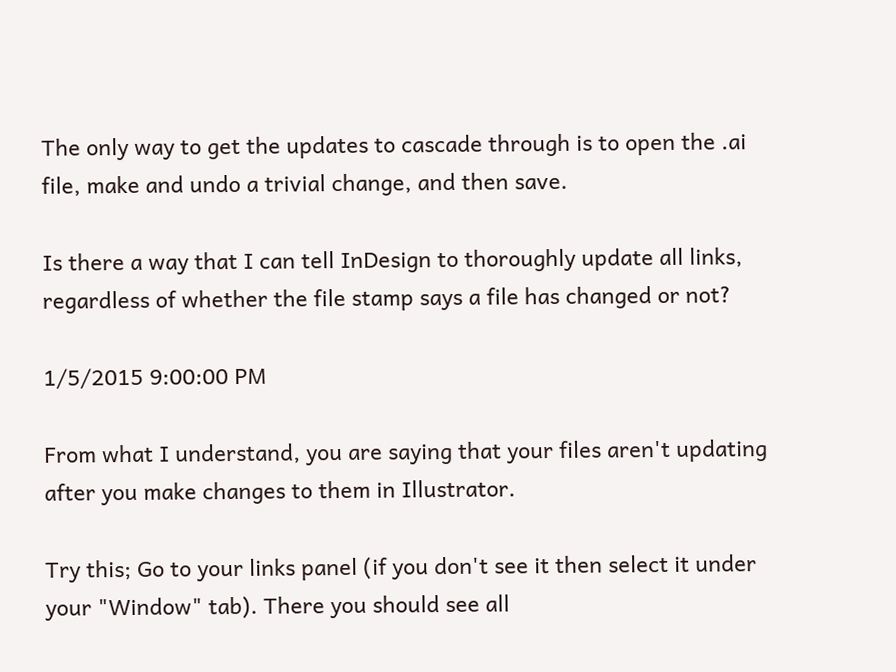The only way to get the updates to cascade through is to open the .ai file, make and undo a trivial change, and then save.

Is there a way that I can tell InDesign to thoroughly update all links, regardless of whether the file stamp says a file has changed or not?

1/5/2015 9:00:00 PM

From what I understand, you are saying that your files aren't updating after you make changes to them in Illustrator.

Try this; Go to your links panel (if you don't see it then select it under your "Window" tab). There you should see all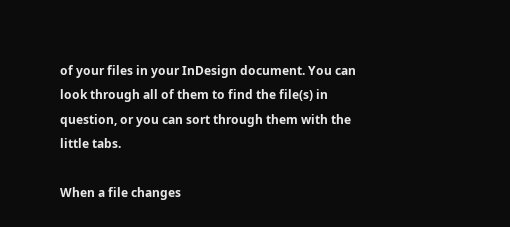of your files in your InDesign document. You can look through all of them to find the file(s) in question, or you can sort through them with the little tabs.

When a file changes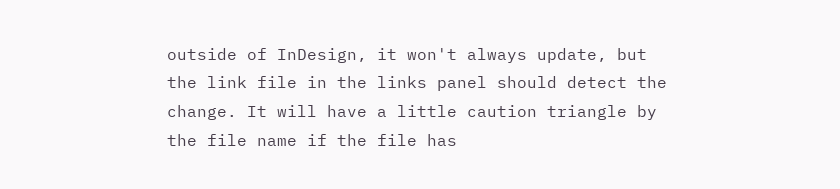outside of InDesign, it won't always update, but the link file in the links panel should detect the change. It will have a little caution triangle by the file name if the file has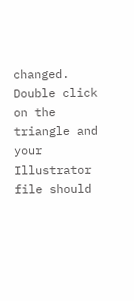changed. Double click on the triangle and your Illustrator file should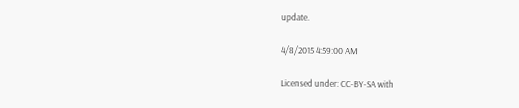update.

4/8/2015 4:59:00 AM

Licensed under: CC-BY-SA with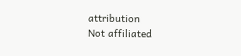attribution
Not affiliated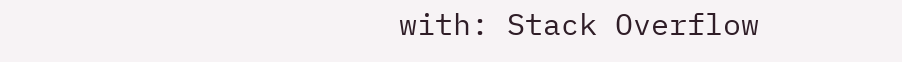with: Stack Overflow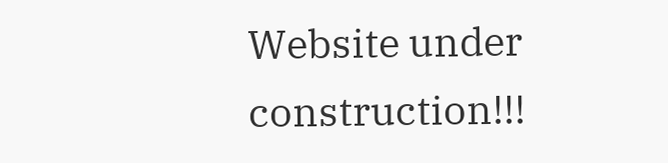Website under construction!!!